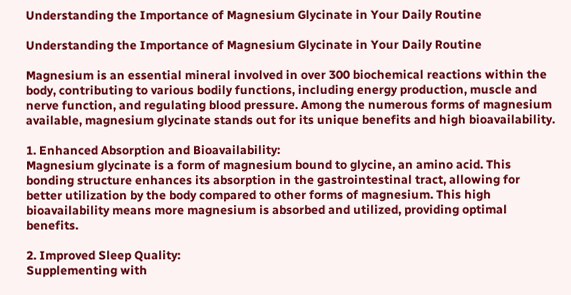Understanding the Importance of Magnesium Glycinate in Your Daily Routine

Understanding the Importance of Magnesium Glycinate in Your Daily Routine

Magnesium is an essential mineral involved in over 300 biochemical reactions within the body, contributing to various bodily functions, including energy production, muscle and nerve function, and regulating blood pressure. Among the numerous forms of magnesium available, magnesium glycinate stands out for its unique benefits and high bioavailability.

1. Enhanced Absorption and Bioavailability:
Magnesium glycinate is a form of magnesium bound to glycine, an amino acid. This bonding structure enhances its absorption in the gastrointestinal tract, allowing for better utilization by the body compared to other forms of magnesium. This high bioavailability means more magnesium is absorbed and utilized, providing optimal benefits.

2. Improved Sleep Quality:
Supplementing with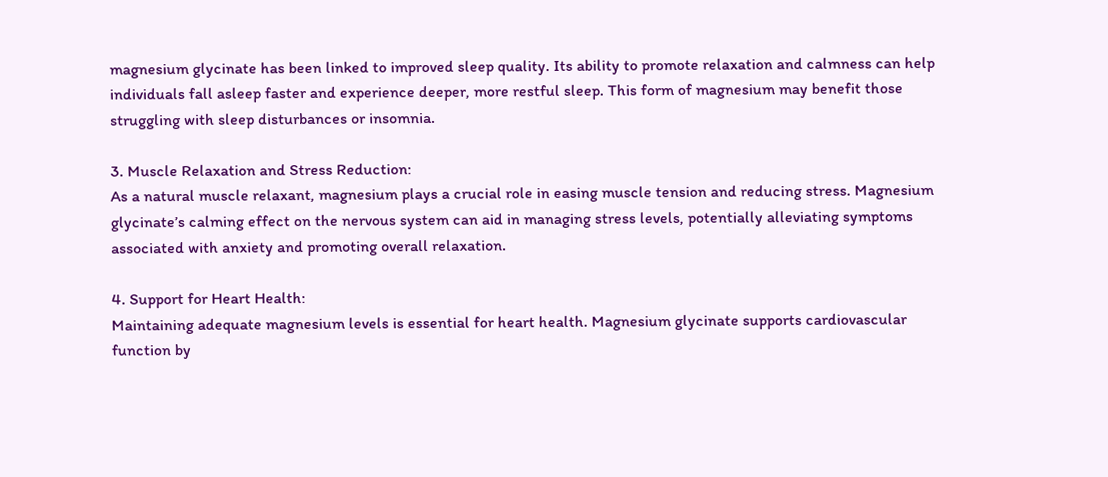magnesium glycinate has been linked to improved sleep quality. Its ability to promote relaxation and calmness can help individuals fall asleep faster and experience deeper, more restful sleep. This form of magnesium may benefit those struggling with sleep disturbances or insomnia.

3. Muscle Relaxation and Stress Reduction:
As a natural muscle relaxant, magnesium plays a crucial role in easing muscle tension and reducing stress. Magnesium glycinate’s calming effect on the nervous system can aid in managing stress levels, potentially alleviating symptoms associated with anxiety and promoting overall relaxation.

4. Support for Heart Health:
Maintaining adequate magnesium levels is essential for heart health. Magnesium glycinate supports cardiovascular function by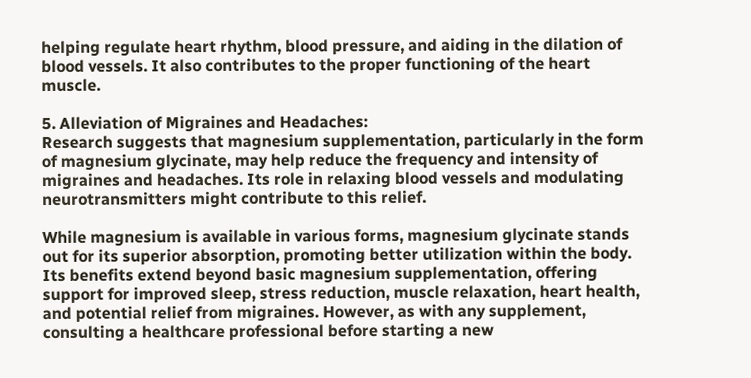helping regulate heart rhythm, blood pressure, and aiding in the dilation of blood vessels. It also contributes to the proper functioning of the heart muscle.

5. Alleviation of Migraines and Headaches:
Research suggests that magnesium supplementation, particularly in the form of magnesium glycinate, may help reduce the frequency and intensity of migraines and headaches. Its role in relaxing blood vessels and modulating neurotransmitters might contribute to this relief.

While magnesium is available in various forms, magnesium glycinate stands out for its superior absorption, promoting better utilization within the body. Its benefits extend beyond basic magnesium supplementation, offering support for improved sleep, stress reduction, muscle relaxation, heart health, and potential relief from migraines. However, as with any supplement, consulting a healthcare professional before starting a new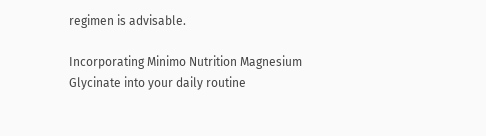regimen is advisable.

Incorporating Minimo Nutrition Magnesium Glycinate into your daily routine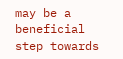may be a beneficial step towards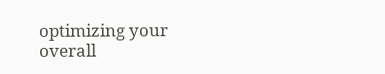optimizing your overall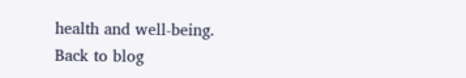health and well-being.
Back to blog